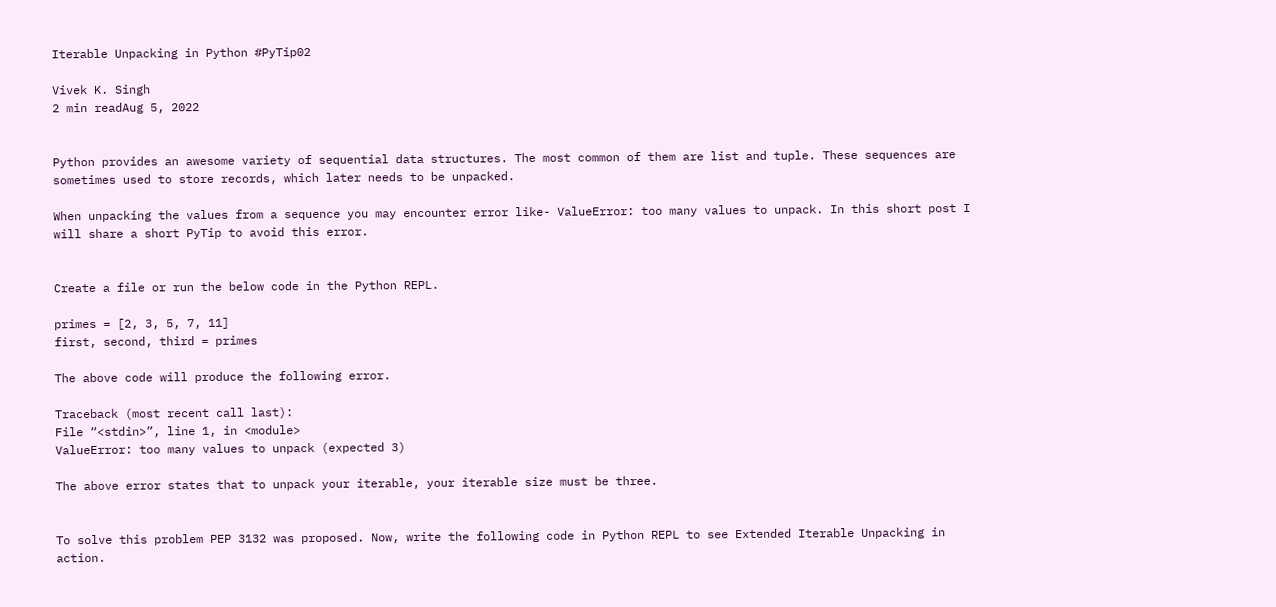Iterable Unpacking in Python #PyTip02

Vivek K. Singh
2 min readAug 5, 2022


Python provides an awesome variety of sequential data structures. The most common of them are list and tuple. These sequences are sometimes used to store records, which later needs to be unpacked.

When unpacking the values from a sequence you may encounter error like- ValueError: too many values to unpack. In this short post I will share a short PyTip to avoid this error.


Create a file or run the below code in the Python REPL.

primes = [2, 3, 5, 7, 11]
first, second, third = primes

The above code will produce the following error.

Traceback (most recent call last):
File “<stdin>”, line 1, in <module>
ValueError: too many values to unpack (expected 3)

The above error states that to unpack your iterable, your iterable size must be three.


To solve this problem PEP 3132 was proposed. Now, write the following code in Python REPL to see Extended Iterable Unpacking in action.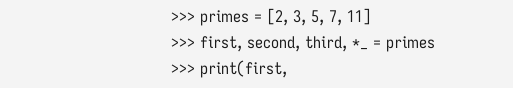>>> primes = [2, 3, 5, 7, 11]
>>> first, second, third, *_ = primes
>>> print(first,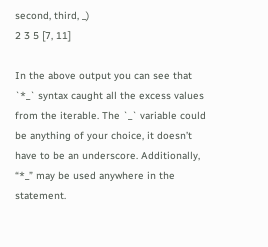second, third, _)
2 3 5 [7, 11]

In the above output you can see that `*_` syntax caught all the excess values from the iterable. The `_` variable could be anything of your choice, it doesn’t have to be an underscore. Additionally, “*_” may be used anywhere in the statement.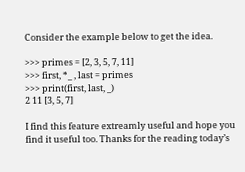Consider the example below to get the idea.

>>> primes = [2, 3, 5, 7, 11]
>>> first, *_ , last = primes
>>> print(first, last, _)
2 11 [3, 5, 7]

I find this feature extreamly useful and hope you find it useful too. Thanks for the reading today’s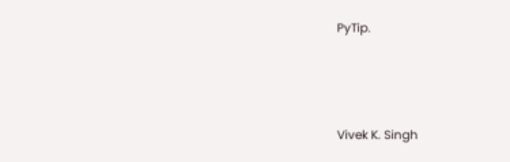PyTip.



Vivek K. Singh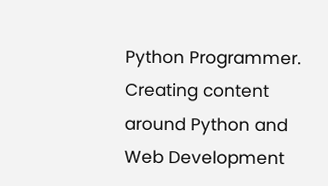Python Programmer. Creating content around Python and Web Development